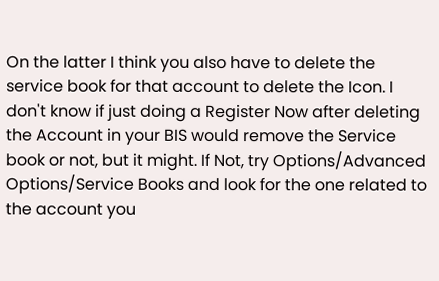On the latter I think you also have to delete the service book for that account to delete the Icon. I don't know if just doing a Register Now after deleting the Account in your BIS would remove the Service book or not, but it might. If Not, try Options/Advanced Options/Service Books and look for the one related to the account you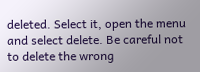deleted. Select it, open the menu and select delete. Be careful not to delete the wrong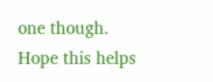one though.
Hope this helps